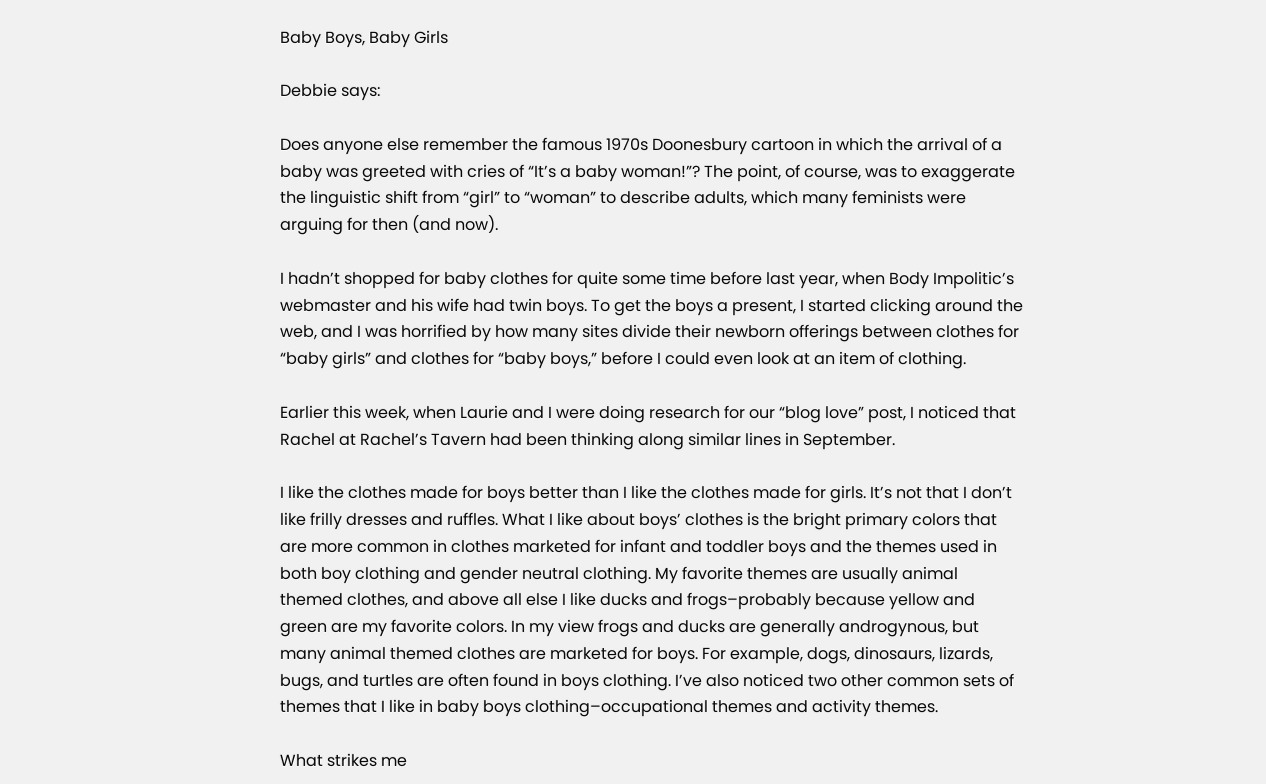Baby Boys, Baby Girls

Debbie says:

Does anyone else remember the famous 1970s Doonesbury cartoon in which the arrival of a baby was greeted with cries of “It’s a baby woman!”? The point, of course, was to exaggerate the linguistic shift from “girl” to “woman” to describe adults, which many feminists were arguing for then (and now).

I hadn’t shopped for baby clothes for quite some time before last year, when Body Impolitic’s webmaster and his wife had twin boys. To get the boys a present, I started clicking around the web, and I was horrified by how many sites divide their newborn offerings between clothes for “baby girls” and clothes for “baby boys,” before I could even look at an item of clothing.

Earlier this week, when Laurie and I were doing research for our “blog love” post, I noticed that Rachel at Rachel’s Tavern had been thinking along similar lines in September.

I like the clothes made for boys better than I like the clothes made for girls. It’s not that I don’t like frilly dresses and ruffles. What I like about boys’ clothes is the bright primary colors that are more common in clothes marketed for infant and toddler boys and the themes used in both boy clothing and gender neutral clothing. My favorite themes are usually animal themed clothes, and above all else I like ducks and frogs–probably because yellow and green are my favorite colors. In my view frogs and ducks are generally androgynous, but many animal themed clothes are marketed for boys. For example, dogs, dinosaurs, lizards, bugs, and turtles are often found in boys clothing. I’ve also noticed two other common sets of themes that I like in baby boys clothing–occupational themes and activity themes.

What strikes me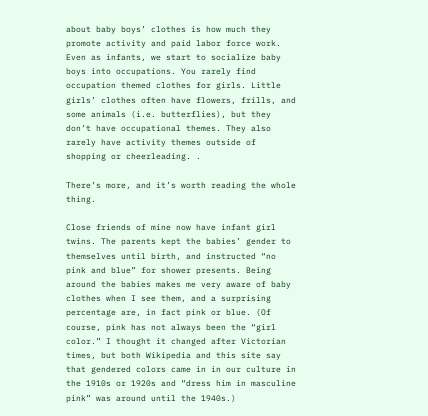about baby boys’ clothes is how much they promote activity and paid labor force work. Even as infants, we start to socialize baby boys into occupations. You rarely find occupation themed clothes for girls. Little girls’ clothes often have flowers, frills, and some animals (i.e. butterflies), but they don’t have occupational themes. They also rarely have activity themes outside of shopping or cheerleading. .

There’s more, and it’s worth reading the whole thing.

Close friends of mine now have infant girl twins. The parents kept the babies’ gender to themselves until birth, and instructed “no pink and blue” for shower presents. Being around the babies makes me very aware of baby clothes when I see them, and a surprising percentage are, in fact pink or blue. (Of course, pink has not always been the “girl color.” I thought it changed after Victorian times, but both Wikipedia and this site say that gendered colors came in in our culture in the 1910s or 1920s and “dress him in masculine pink” was around until the 1940s.)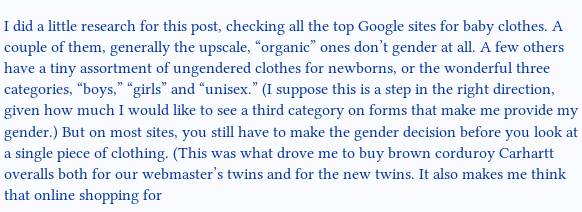I did a little research for this post, checking all the top Google sites for baby clothes. A couple of them, generally the upscale, “organic” ones don’t gender at all. A few others have a tiny assortment of ungendered clothes for newborns, or the wonderful three categories, “boys,” “girls” and “unisex.” (I suppose this is a step in the right direction, given how much I would like to see a third category on forms that make me provide my gender.) But on most sites, you still have to make the gender decision before you look at a single piece of clothing. (This was what drove me to buy brown corduroy Carhartt overalls both for our webmaster’s twins and for the new twins. It also makes me think that online shopping for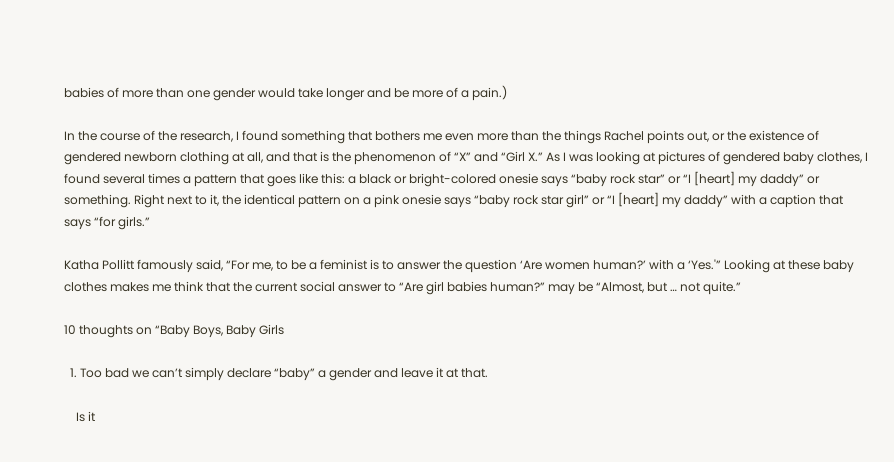babies of more than one gender would take longer and be more of a pain.)

In the course of the research, I found something that bothers me even more than the things Rachel points out, or the existence of gendered newborn clothing at all, and that is the phenomenon of “X” and “Girl X.” As I was looking at pictures of gendered baby clothes, I found several times a pattern that goes like this: a black or bright-colored onesie says “baby rock star” or “I [heart] my daddy” or something. Right next to it, the identical pattern on a pink onesie says “baby rock star girl” or “I [heart] my daddy” with a caption that says “for girls.”

Katha Pollitt famously said, “For me, to be a feminist is to answer the question ‘Are women human?’ with a ‘Yes.'” Looking at these baby clothes makes me think that the current social answer to “Are girl babies human?” may be “Almost, but … not quite.”

10 thoughts on “Baby Boys, Baby Girls

  1. Too bad we can’t simply declare “baby” a gender and leave it at that.

    Is it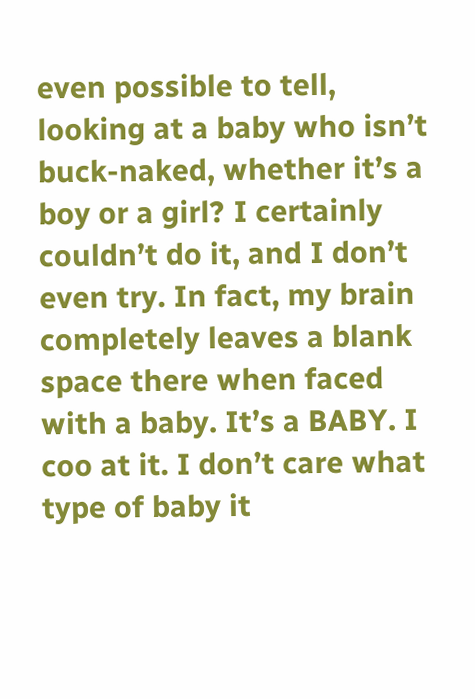even possible to tell, looking at a baby who isn’t buck-naked, whether it’s a boy or a girl? I certainly couldn’t do it, and I don’t even try. In fact, my brain completely leaves a blank space there when faced with a baby. It’s a BABY. I coo at it. I don’t care what type of baby it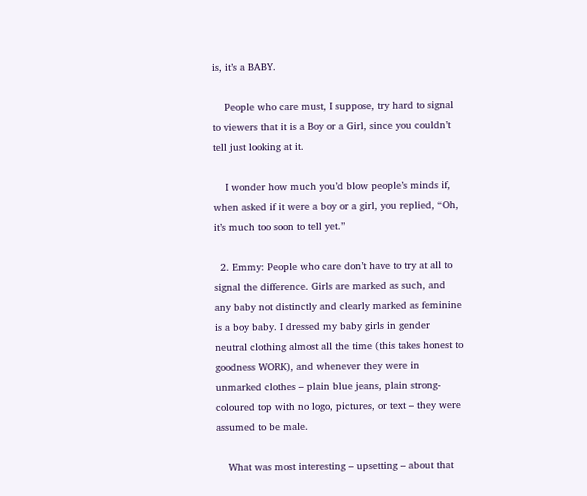is, it’s a BABY.

    People who care must, I suppose, try hard to signal to viewers that it is a Boy or a Girl, since you couldn’t tell just looking at it.

    I wonder how much you’d blow people’s minds if, when asked if it were a boy or a girl, you replied, “Oh, it’s much too soon to tell yet.”

  2. Emmy: People who care don’t have to try at all to signal the difference. Girls are marked as such, and any baby not distinctly and clearly marked as feminine is a boy baby. I dressed my baby girls in gender neutral clothing almost all the time (this takes honest to goodness WORK), and whenever they were in unmarked clothes – plain blue jeans, plain strong-coloured top with no logo, pictures, or text – they were assumed to be male.

    What was most interesting – upsetting – about that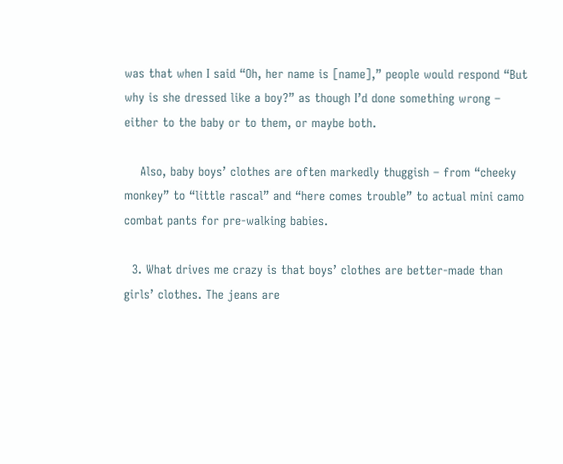was that when I said “Oh, her name is [name],” people would respond “But why is she dressed like a boy?” as though I’d done something wrong – either to the baby or to them, or maybe both.

    Also, baby boys’ clothes are often markedly thuggish – from “cheeky monkey” to “little rascal” and “here comes trouble” to actual mini camo combat pants for pre-walking babies.

  3. What drives me crazy is that boys’ clothes are better-made than girls’ clothes. The jeans are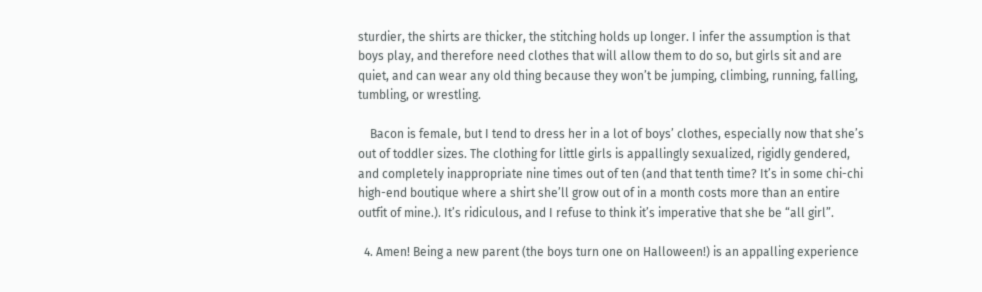sturdier, the shirts are thicker, the stitching holds up longer. I infer the assumption is that boys play, and therefore need clothes that will allow them to do so, but girls sit and are quiet, and can wear any old thing because they won’t be jumping, climbing, running, falling, tumbling, or wrestling.

    Bacon is female, but I tend to dress her in a lot of boys’ clothes, especially now that she’s out of toddler sizes. The clothing for little girls is appallingly sexualized, rigidly gendered, and completely inappropriate nine times out of ten (and that tenth time? It’s in some chi-chi high-end boutique where a shirt she’ll grow out of in a month costs more than an entire outfit of mine.). It’s ridiculous, and I refuse to think it’s imperative that she be “all girl”.

  4. Amen! Being a new parent (the boys turn one on Halloween!) is an appalling experience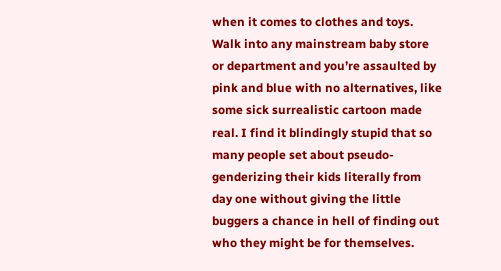when it comes to clothes and toys. Walk into any mainstream baby store or department and you’re assaulted by pink and blue with no alternatives, like some sick surrealistic cartoon made real. I find it blindingly stupid that so many people set about pseudo-genderizing their kids literally from day one without giving the little buggers a chance in hell of finding out who they might be for themselves.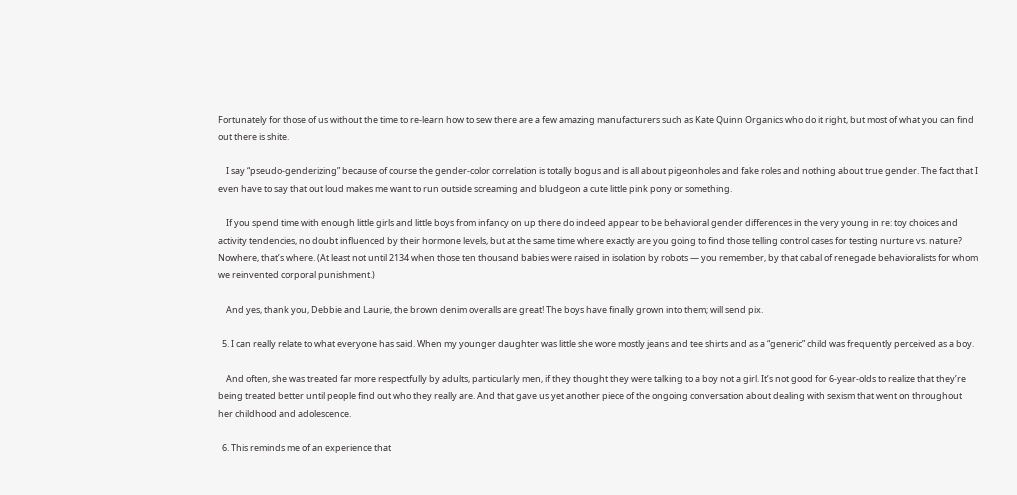Fortunately for those of us without the time to re-learn how to sew there are a few amazing manufacturers such as Kate Quinn Organics who do it right, but most of what you can find out there is shite.

    I say “pseudo-genderizing” because of course the gender-color correlation is totally bogus and is all about pigeonholes and fake roles and nothing about true gender. The fact that I even have to say that out loud makes me want to run outside screaming and bludgeon a cute little pink pony or something.

    If you spend time with enough little girls and little boys from infancy on up there do indeed appear to be behavioral gender differences in the very young in re: toy choices and activity tendencies, no doubt influenced by their hormone levels, but at the same time where exactly are you going to find those telling control cases for testing nurture vs. nature? Nowhere, that’s where. (At least not until 2134 when those ten thousand babies were raised in isolation by robots — you remember, by that cabal of renegade behavioralists for whom we reinvented corporal punishment.)

    And yes, thank you, Debbie and Laurie, the brown denim overalls are great! The boys have finally grown into them; will send pix.

  5. I can really relate to what everyone has said. When my younger daughter was little she wore mostly jeans and tee shirts and as a “generic” child was frequently perceived as a boy.

    And often, she was treated far more respectfully by adults, particularly men, if they thought they were talking to a boy not a girl. It’s not good for 6-year-olds to realize that they’re being treated better until people find out who they really are. And that gave us yet another piece of the ongoing conversation about dealing with sexism that went on throughout her childhood and adolescence.

  6. This reminds me of an experience that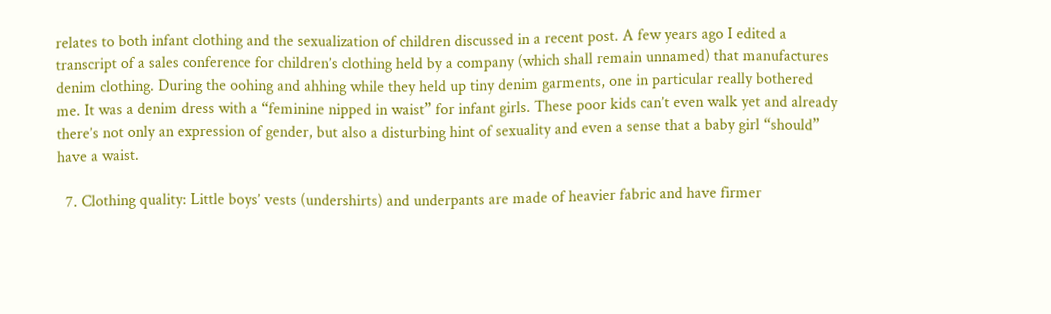relates to both infant clothing and the sexualization of children discussed in a recent post. A few years ago I edited a transcript of a sales conference for children’s clothing held by a company (which shall remain unnamed) that manufactures denim clothing. During the oohing and ahhing while they held up tiny denim garments, one in particular really bothered me. It was a denim dress with a “feminine nipped in waist” for infant girls. These poor kids can’t even walk yet and already there’s not only an expression of gender, but also a disturbing hint of sexuality and even a sense that a baby girl “should” have a waist.

  7. Clothing quality: Little boys’ vests (undershirts) and underpants are made of heavier fabric and have firmer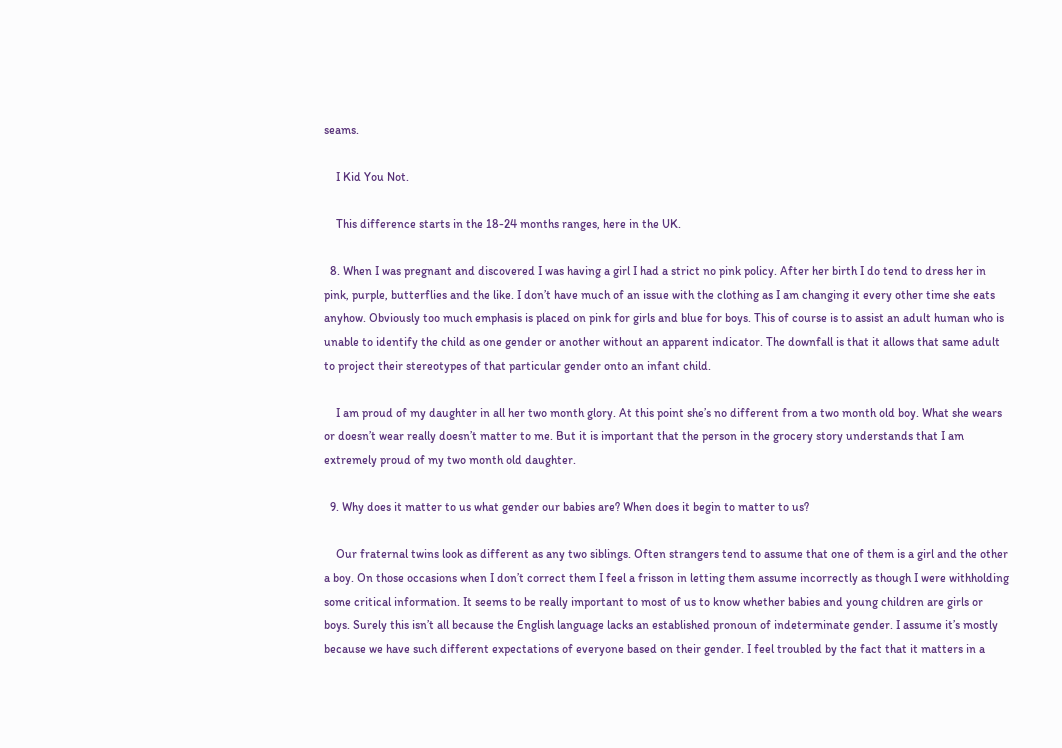seams.

    I Kid You Not.

    This difference starts in the 18-24 months ranges, here in the UK.

  8. When I was pregnant and discovered I was having a girl I had a strict no pink policy. After her birth I do tend to dress her in pink, purple, butterflies and the like. I don’t have much of an issue with the clothing as I am changing it every other time she eats anyhow. Obviously too much emphasis is placed on pink for girls and blue for boys. This of course is to assist an adult human who is unable to identify the child as one gender or another without an apparent indicator. The downfall is that it allows that same adult to project their stereotypes of that particular gender onto an infant child.

    I am proud of my daughter in all her two month glory. At this point she’s no different from a two month old boy. What she wears or doesn’t wear really doesn’t matter to me. But it is important that the person in the grocery story understands that I am extremely proud of my two month old daughter.

  9. Why does it matter to us what gender our babies are? When does it begin to matter to us?

    Our fraternal twins look as different as any two siblings. Often strangers tend to assume that one of them is a girl and the other a boy. On those occasions when I don’t correct them I feel a frisson in letting them assume incorrectly as though I were withholding some critical information. It seems to be really important to most of us to know whether babies and young children are girls or boys. Surely this isn’t all because the English language lacks an established pronoun of indeterminate gender. I assume it’s mostly because we have such different expectations of everyone based on their gender. I feel troubled by the fact that it matters in a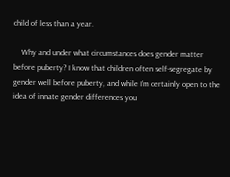child of less than a year.

    Why and under what circumstances does gender matter before puberty? I know that children often self-segregate by gender well before puberty, and while I’m certainly open to the idea of innate gender differences you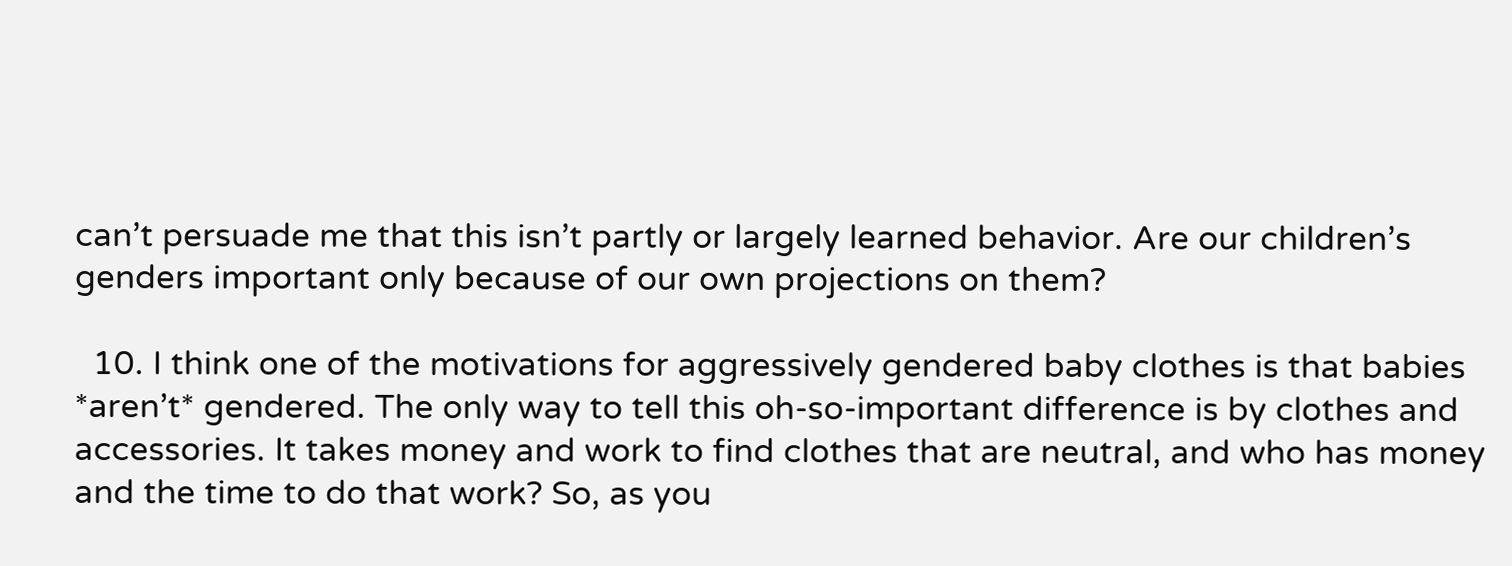can’t persuade me that this isn’t partly or largely learned behavior. Are our children’s genders important only because of our own projections on them?

  10. I think one of the motivations for aggressively gendered baby clothes is that babies *aren’t* gendered. The only way to tell this oh-so-important difference is by clothes and accessories. It takes money and work to find clothes that are neutral, and who has money and the time to do that work? So, as you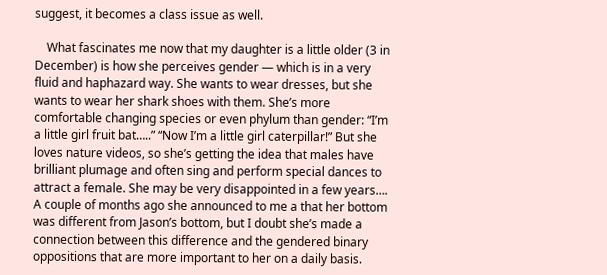suggest, it becomes a class issue as well.

    What fascinates me now that my daughter is a little older (3 in December) is how she perceives gender — which is in a very fluid and haphazard way. She wants to wear dresses, but she wants to wear her shark shoes with them. She’s more comfortable changing species or even phylum than gender: “I’m a little girl fruit bat…..” “Now I’m a little girl caterpillar!” But she loves nature videos, so she’s getting the idea that males have brilliant plumage and often sing and perform special dances to attract a female. She may be very disappointed in a few years…. A couple of months ago she announced to me a that her bottom was different from Jason’s bottom, but I doubt she’s made a connection between this difference and the gendered binary oppositions that are more important to her on a daily basis.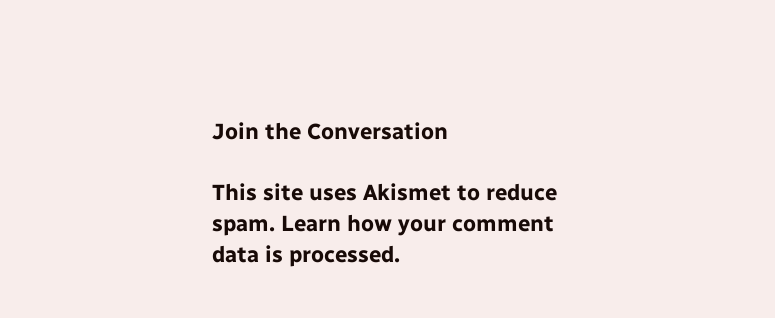Join the Conversation

This site uses Akismet to reduce spam. Learn how your comment data is processed.